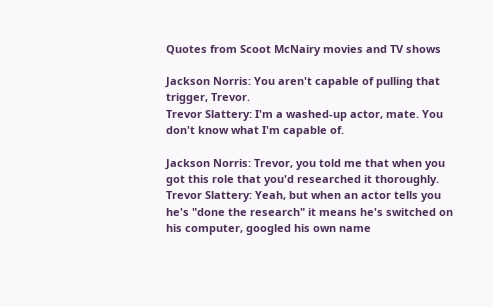Quotes from Scoot McNairy movies and TV shows

Jackson Norris: You aren't capable of pulling that trigger, Trevor.
Trevor Slattery: I'm a washed-up actor, mate. You don't know what I'm capable of.

Jackson Norris: Trevor, you told me that when you got this role that you'd researched it thoroughly.
Trevor Slattery: Yeah, but when an actor tells you he's "done the research" it means he's switched on his computer, googled his own name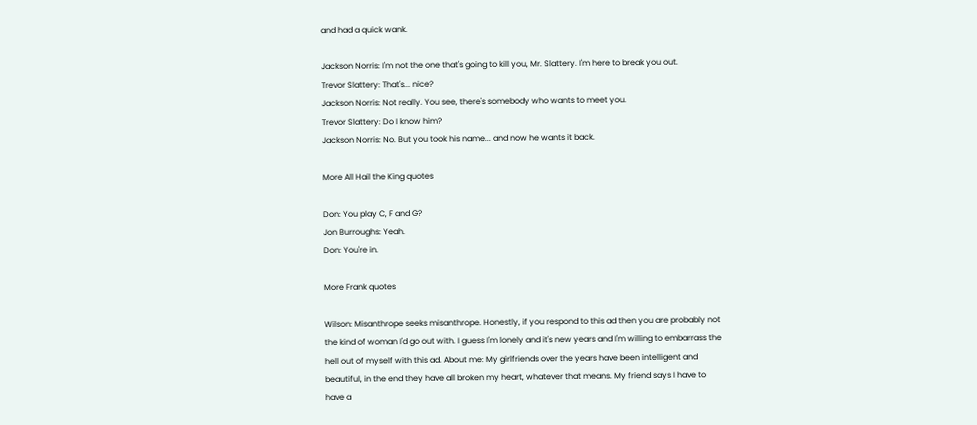and had a quick wank.

Jackson Norris: I'm not the one that's going to kill you, Mr. Slattery. I'm here to break you out.
Trevor Slattery: That's... nice?
Jackson Norris: Not really. You see, there's somebody who wants to meet you.
Trevor Slattery: Do I know him?
Jackson Norris: No. But you took his name... and now he wants it back.

More All Hail the King quotes

Don: You play C, F and G?
Jon Burroughs: Yeah.
Don: You're in.

More Frank quotes

Wilson: Misanthrope seeks misanthrope. Honestly, if you respond to this ad then you are probably not the kind of woman I'd go out with. I guess I'm lonely and it's new years and I'm willing to embarrass the hell out of myself with this ad. About me: My girlfriends over the years have been intelligent and beautiful, in the end they have all broken my heart, whatever that means. My friend says I have to have a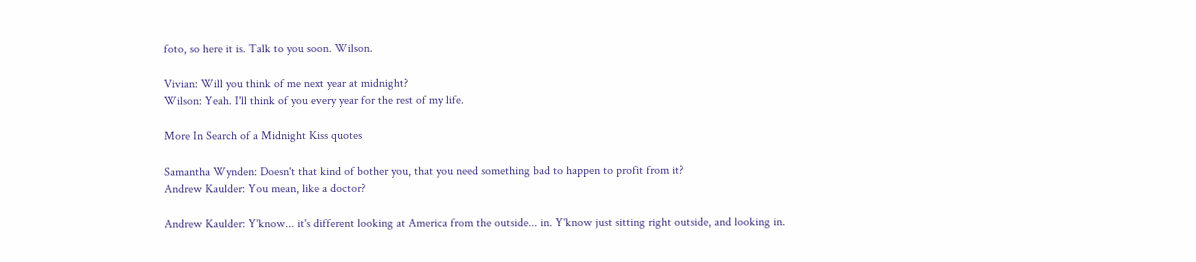foto, so here it is. Talk to you soon. Wilson.

Vivian: Will you think of me next year at midnight?
Wilson: Yeah. I'll think of you every year for the rest of my life.

More In Search of a Midnight Kiss quotes

Samantha Wynden: Doesn't that kind of bother you, that you need something bad to happen to profit from it?
Andrew Kaulder: You mean, like a doctor?

Andrew Kaulder: Y'know... it's different looking at America from the outside... in. Y'know just sitting right outside, and looking in.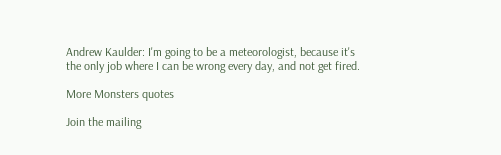Andrew Kaulder: I'm going to be a meteorologist, because it's the only job where I can be wrong every day, and not get fired.

More Monsters quotes

Join the mailing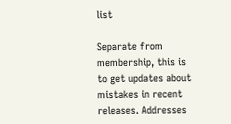list

Separate from membership, this is to get updates about mistakes in recent releases. Addresses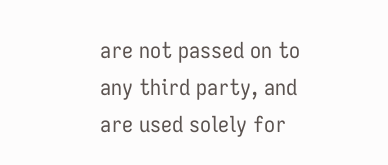are not passed on to any third party, and are used solely for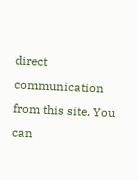direct communication from this site. You can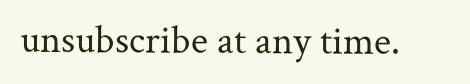unsubscribe at any time.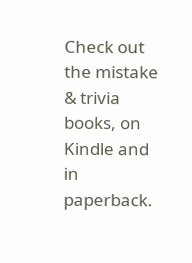Check out the mistake & trivia books, on Kindle and in paperback.